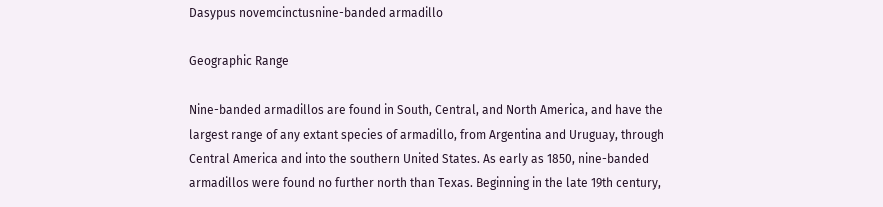Dasypus novemcinctusnine-banded armadillo

Geographic Range

Nine-banded armadillos are found in South, Central, and North America, and have the largest range of any extant species of armadillo, from Argentina and Uruguay, through Central America and into the southern United States. As early as 1850, nine-banded armadillos were found no further north than Texas. Beginning in the late 19th century,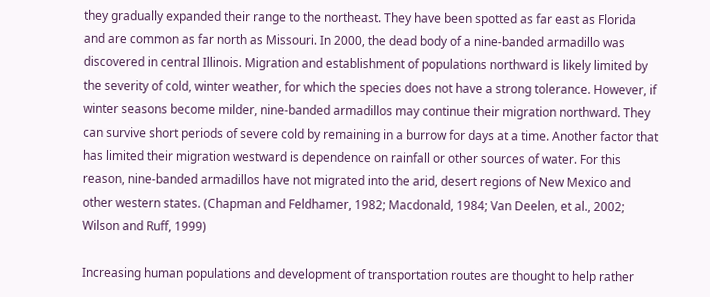they gradually expanded their range to the northeast. They have been spotted as far east as Florida and are common as far north as Missouri. In 2000, the dead body of a nine-banded armadillo was discovered in central Illinois. Migration and establishment of populations northward is likely limited by the severity of cold, winter weather, for which the species does not have a strong tolerance. However, if winter seasons become milder, nine-banded armadillos may continue their migration northward. They can survive short periods of severe cold by remaining in a burrow for days at a time. Another factor that has limited their migration westward is dependence on rainfall or other sources of water. For this reason, nine-banded armadillos have not migrated into the arid, desert regions of New Mexico and other western states. (Chapman and Feldhamer, 1982; Macdonald, 1984; Van Deelen, et al., 2002; Wilson and Ruff, 1999)

Increasing human populations and development of transportation routes are thought to help rather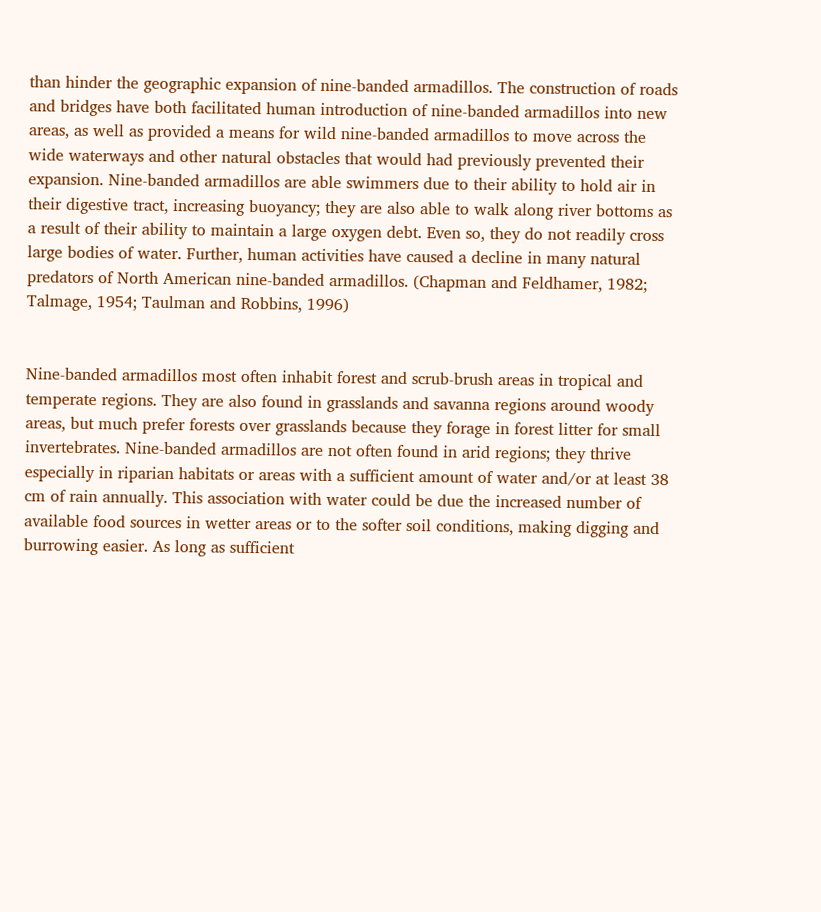than hinder the geographic expansion of nine-banded armadillos. The construction of roads and bridges have both facilitated human introduction of nine-banded armadillos into new areas, as well as provided a means for wild nine-banded armadillos to move across the wide waterways and other natural obstacles that would had previously prevented their expansion. Nine-banded armadillos are able swimmers due to their ability to hold air in their digestive tract, increasing buoyancy; they are also able to walk along river bottoms as a result of their ability to maintain a large oxygen debt. Even so, they do not readily cross large bodies of water. Further, human activities have caused a decline in many natural predators of North American nine-banded armadillos. (Chapman and Feldhamer, 1982; Talmage, 1954; Taulman and Robbins, 1996)


Nine-banded armadillos most often inhabit forest and scrub-brush areas in tropical and temperate regions. They are also found in grasslands and savanna regions around woody areas, but much prefer forests over grasslands because they forage in forest litter for small invertebrates. Nine-banded armadillos are not often found in arid regions; they thrive especially in riparian habitats or areas with a sufficient amount of water and/or at least 38 cm of rain annually. This association with water could be due the increased number of available food sources in wetter areas or to the softer soil conditions, making digging and burrowing easier. As long as sufficient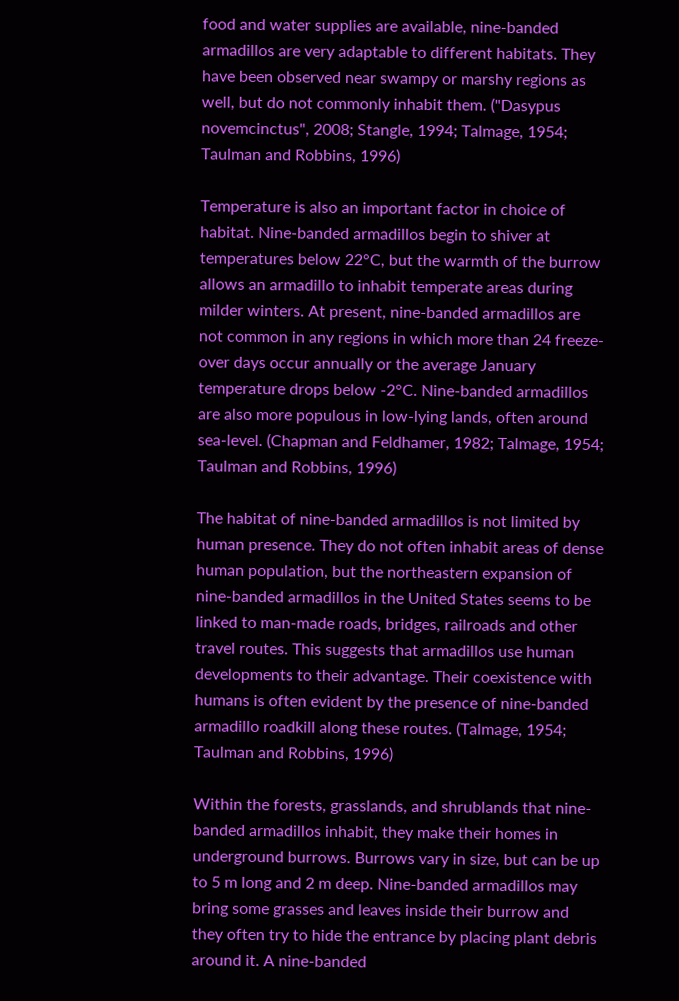food and water supplies are available, nine-banded armadillos are very adaptable to different habitats. They have been observed near swampy or marshy regions as well, but do not commonly inhabit them. ("Dasypus novemcinctus", 2008; Stangle, 1994; Talmage, 1954; Taulman and Robbins, 1996)

Temperature is also an important factor in choice of habitat. Nine-banded armadillos begin to shiver at temperatures below 22°C, but the warmth of the burrow allows an armadillo to inhabit temperate areas during milder winters. At present, nine-banded armadillos are not common in any regions in which more than 24 freeze-over days occur annually or the average January temperature drops below -2°C. Nine-banded armadillos are also more populous in low-lying lands, often around sea-level. (Chapman and Feldhamer, 1982; Talmage, 1954; Taulman and Robbins, 1996)

The habitat of nine-banded armadillos is not limited by human presence. They do not often inhabit areas of dense human population, but the northeastern expansion of nine-banded armadillos in the United States seems to be linked to man-made roads, bridges, railroads and other travel routes. This suggests that armadillos use human developments to their advantage. Their coexistence with humans is often evident by the presence of nine-banded armadillo roadkill along these routes. (Talmage, 1954; Taulman and Robbins, 1996)

Within the forests, grasslands, and shrublands that nine-banded armadillos inhabit, they make their homes in underground burrows. Burrows vary in size, but can be up to 5 m long and 2 m deep. Nine-banded armadillos may bring some grasses and leaves inside their burrow and they often try to hide the entrance by placing plant debris around it. A nine-banded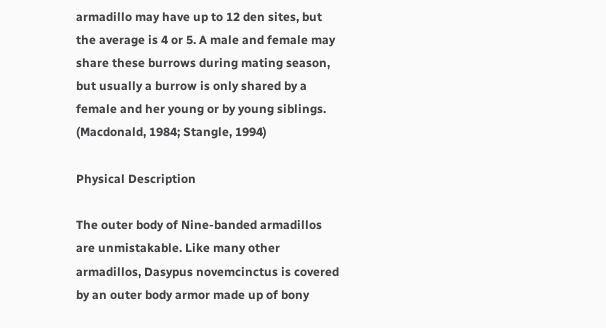armadillo may have up to 12 den sites, but the average is 4 or 5. A male and female may share these burrows during mating season, but usually a burrow is only shared by a female and her young or by young siblings. (Macdonald, 1984; Stangle, 1994)

Physical Description

The outer body of Nine-banded armadillos are unmistakable. Like many other armadillos, Dasypus novemcinctus is covered by an outer body armor made up of bony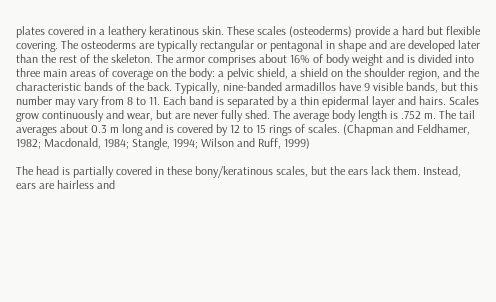plates covered in a leathery keratinous skin. These scales (osteoderms) provide a hard but flexible covering. The osteoderms are typically rectangular or pentagonal in shape and are developed later than the rest of the skeleton. The armor comprises about 16% of body weight and is divided into three main areas of coverage on the body: a pelvic shield, a shield on the shoulder region, and the characteristic bands of the back. Typically, nine-banded armadillos have 9 visible bands, but this number may vary from 8 to 11. Each band is separated by a thin epidermal layer and hairs. Scales grow continuously and wear, but are never fully shed. The average body length is .752 m. The tail averages about 0.3 m long and is covered by 12 to 15 rings of scales. (Chapman and Feldhamer, 1982; Macdonald, 1984; Stangle, 1994; Wilson and Ruff, 1999)

The head is partially covered in these bony/keratinous scales, but the ears lack them. Instead, ears are hairless and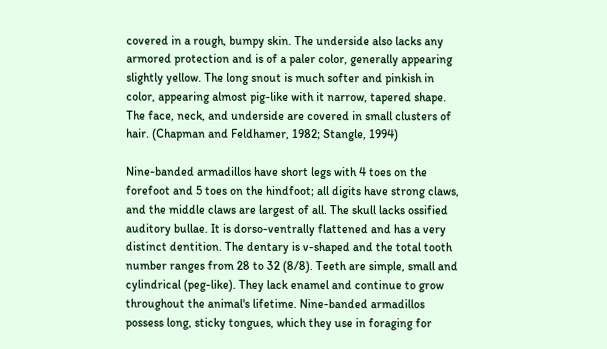covered in a rough, bumpy skin. The underside also lacks any armored protection and is of a paler color, generally appearing slightly yellow. The long snout is much softer and pinkish in color, appearing almost pig-like with it narrow, tapered shape. The face, neck, and underside are covered in small clusters of hair. (Chapman and Feldhamer, 1982; Stangle, 1994)

Nine-banded armadillos have short legs with 4 toes on the forefoot and 5 toes on the hindfoot; all digits have strong claws, and the middle claws are largest of all. The skull lacks ossified auditory bullae. It is dorso-ventrally flattened and has a very distinct dentition. The dentary is v-shaped and the total tooth number ranges from 28 to 32 (8/8). Teeth are simple, small and cylindrical (peg-like). They lack enamel and continue to grow throughout the animal's lifetime. Nine-banded armadillos possess long, sticky tongues, which they use in foraging for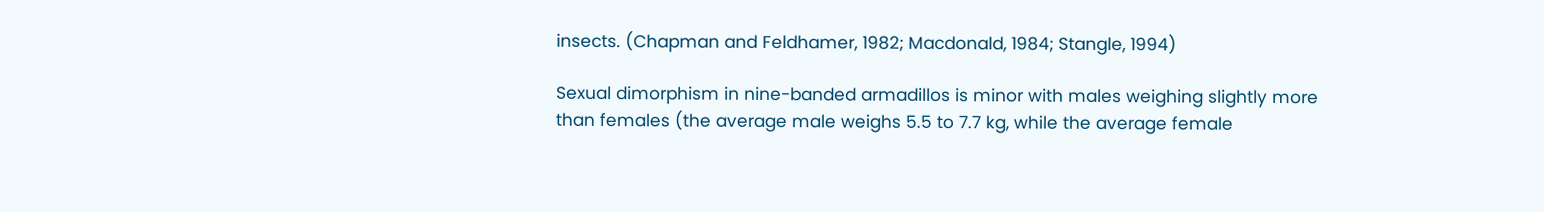insects. (Chapman and Feldhamer, 1982; Macdonald, 1984; Stangle, 1994)

Sexual dimorphism in nine-banded armadillos is minor with males weighing slightly more than females (the average male weighs 5.5 to 7.7 kg, while the average female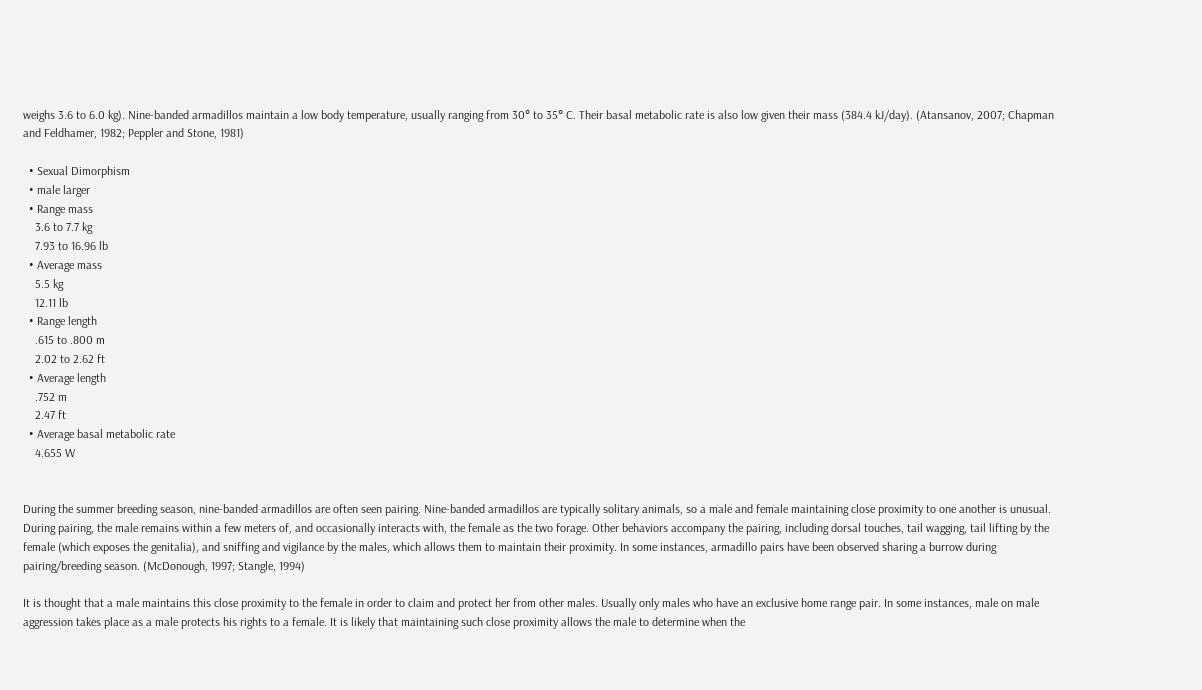weighs 3.6 to 6.0 kg). Nine-banded armadillos maintain a low body temperature, usually ranging from 30° to 35° C. Their basal metabolic rate is also low given their mass (384.4 kJ/day). (Atansanov, 2007; Chapman and Feldhamer, 1982; Peppler and Stone, 1981)

  • Sexual Dimorphism
  • male larger
  • Range mass
    3.6 to 7.7 kg
    7.93 to 16.96 lb
  • Average mass
    5.5 kg
    12.11 lb
  • Range length
    .615 to .800 m
    2.02 to 2.62 ft
  • Average length
    .752 m
    2.47 ft
  • Average basal metabolic rate
    4.655 W


During the summer breeding season, nine-banded armadillos are often seen pairing. Nine-banded armadillos are typically solitary animals, so a male and female maintaining close proximity to one another is unusual. During pairing, the male remains within a few meters of, and occasionally interacts with, the female as the two forage. Other behaviors accompany the pairing, including dorsal touches, tail wagging, tail lifting by the female (which exposes the genitalia), and sniffing and vigilance by the males, which allows them to maintain their proximity. In some instances, armadillo pairs have been observed sharing a burrow during pairing/breeding season. (McDonough, 1997; Stangle, 1994)

It is thought that a male maintains this close proximity to the female in order to claim and protect her from other males. Usually only males who have an exclusive home range pair. In some instances, male on male aggression takes place as a male protects his rights to a female. It is likely that maintaining such close proximity allows the male to determine when the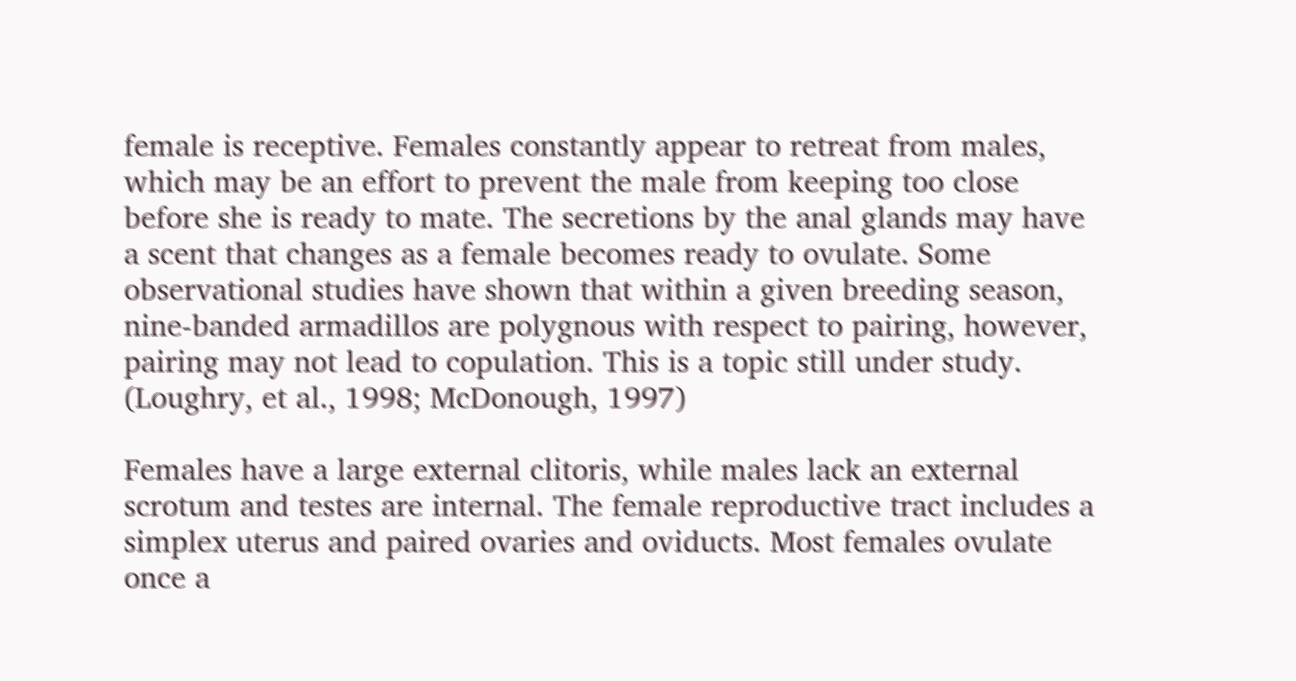female is receptive. Females constantly appear to retreat from males, which may be an effort to prevent the male from keeping too close before she is ready to mate. The secretions by the anal glands may have a scent that changes as a female becomes ready to ovulate. Some observational studies have shown that within a given breeding season, nine-banded armadillos are polygnous with respect to pairing, however, pairing may not lead to copulation. This is a topic still under study. (Loughry, et al., 1998; McDonough, 1997)

Females have a large external clitoris, while males lack an external scrotum and testes are internal. The female reproductive tract includes a simplex uterus and paired ovaries and oviducts. Most females ovulate once a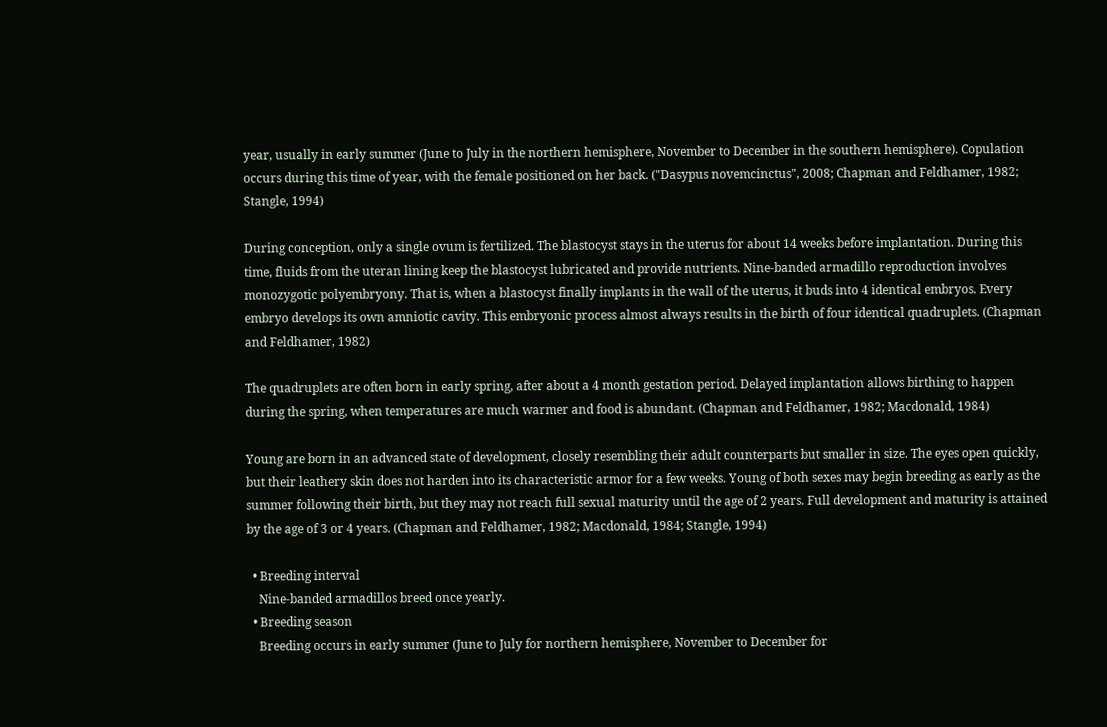year, usually in early summer (June to July in the northern hemisphere, November to December in the southern hemisphere). Copulation occurs during this time of year, with the female positioned on her back. ("Dasypus novemcinctus", 2008; Chapman and Feldhamer, 1982; Stangle, 1994)

During conception, only a single ovum is fertilized. The blastocyst stays in the uterus for about 14 weeks before implantation. During this time, fluids from the uteran lining keep the blastocyst lubricated and provide nutrients. Nine-banded armadillo reproduction involves monozygotic polyembryony. That is, when a blastocyst finally implants in the wall of the uterus, it buds into 4 identical embryos. Every embryo develops its own amniotic cavity. This embryonic process almost always results in the birth of four identical quadruplets. (Chapman and Feldhamer, 1982)

The quadruplets are often born in early spring, after about a 4 month gestation period. Delayed implantation allows birthing to happen during the spring, when temperatures are much warmer and food is abundant. (Chapman and Feldhamer, 1982; Macdonald, 1984)

Young are born in an advanced state of development, closely resembling their adult counterparts but smaller in size. The eyes open quickly, but their leathery skin does not harden into its characteristic armor for a few weeks. Young of both sexes may begin breeding as early as the summer following their birth, but they may not reach full sexual maturity until the age of 2 years. Full development and maturity is attained by the age of 3 or 4 years. (Chapman and Feldhamer, 1982; Macdonald, 1984; Stangle, 1994)

  • Breeding interval
    Nine-banded armadillos breed once yearly.
  • Breeding season
    Breeding occurs in early summer (June to July for northern hemisphere, November to December for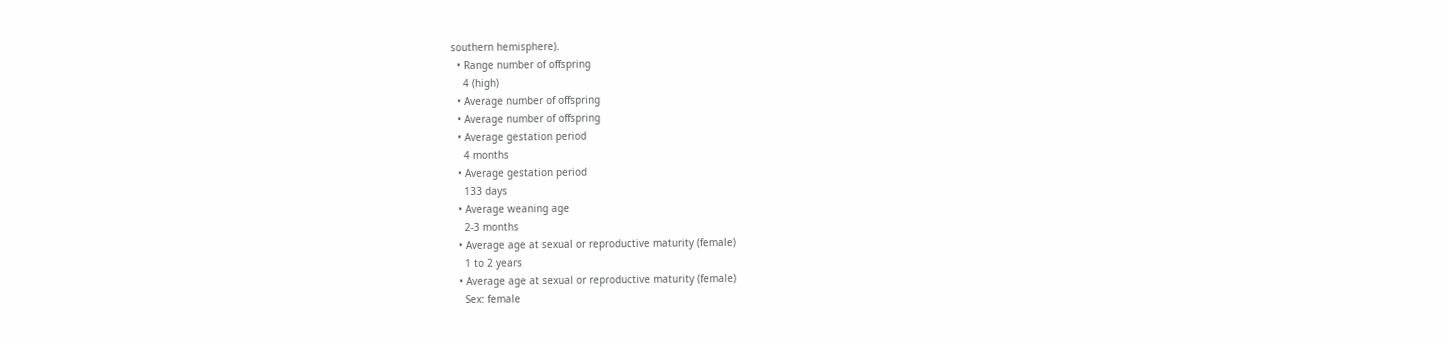southern hemisphere).
  • Range number of offspring
    4 (high)
  • Average number of offspring
  • Average number of offspring
  • Average gestation period
    4 months
  • Average gestation period
    133 days
  • Average weaning age
    2-3 months
  • Average age at sexual or reproductive maturity (female)
    1 to 2 years
  • Average age at sexual or reproductive maturity (female)
    Sex: female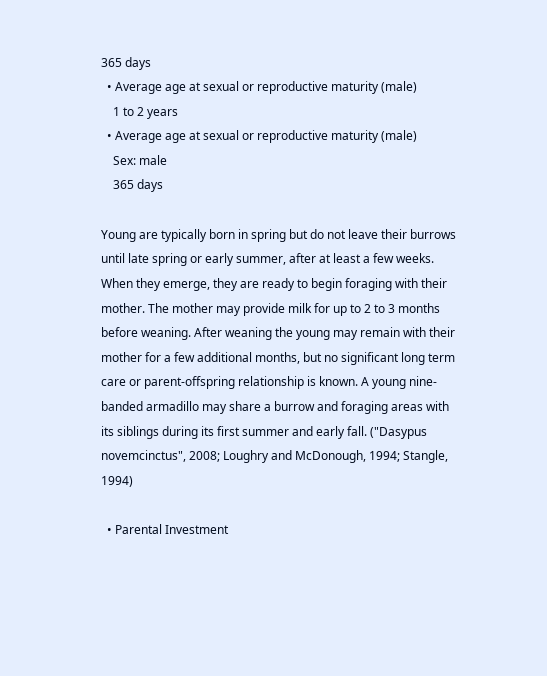365 days
  • Average age at sexual or reproductive maturity (male)
    1 to 2 years
  • Average age at sexual or reproductive maturity (male)
    Sex: male
    365 days

Young are typically born in spring but do not leave their burrows until late spring or early summer, after at least a few weeks. When they emerge, they are ready to begin foraging with their mother. The mother may provide milk for up to 2 to 3 months before weaning. After weaning the young may remain with their mother for a few additional months, but no significant long term care or parent-offspring relationship is known. A young nine-banded armadillo may share a burrow and foraging areas with its siblings during its first summer and early fall. ("Dasypus novemcinctus", 2008; Loughry and McDonough, 1994; Stangle, 1994)

  • Parental Investment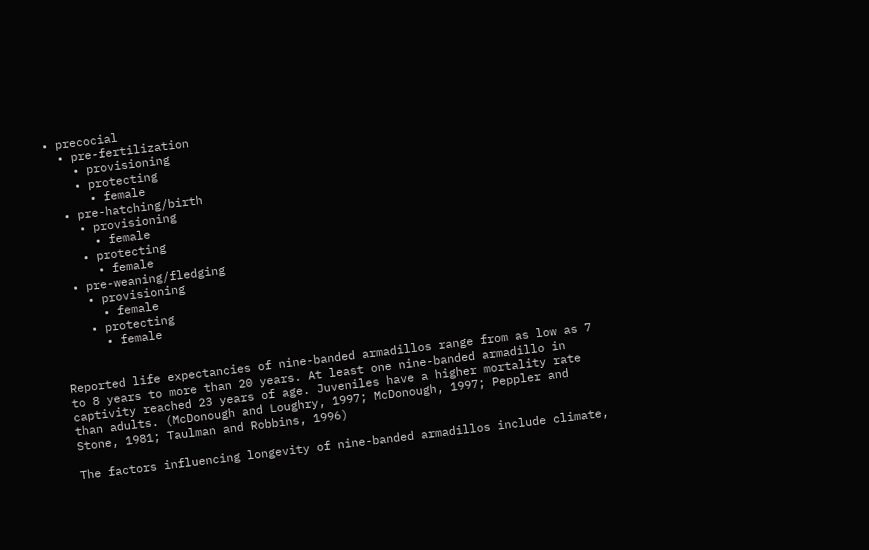• precocial
  • pre-fertilization
    • provisioning
    • protecting
      • female
  • pre-hatching/birth
    • provisioning
      • female
    • protecting
      • female
  • pre-weaning/fledging
    • provisioning
      • female
    • protecting
      • female


Reported life expectancies of nine-banded armadillos range from as low as 7 to 8 years to more than 20 years. At least one nine-banded armadillo in captivity reached 23 years of age. Juveniles have a higher mortality rate than adults. (McDonough and Loughry, 1997; McDonough, 1997; Peppler and Stone, 1981; Taulman and Robbins, 1996)

The factors influencing longevity of nine-banded armadillos include climate,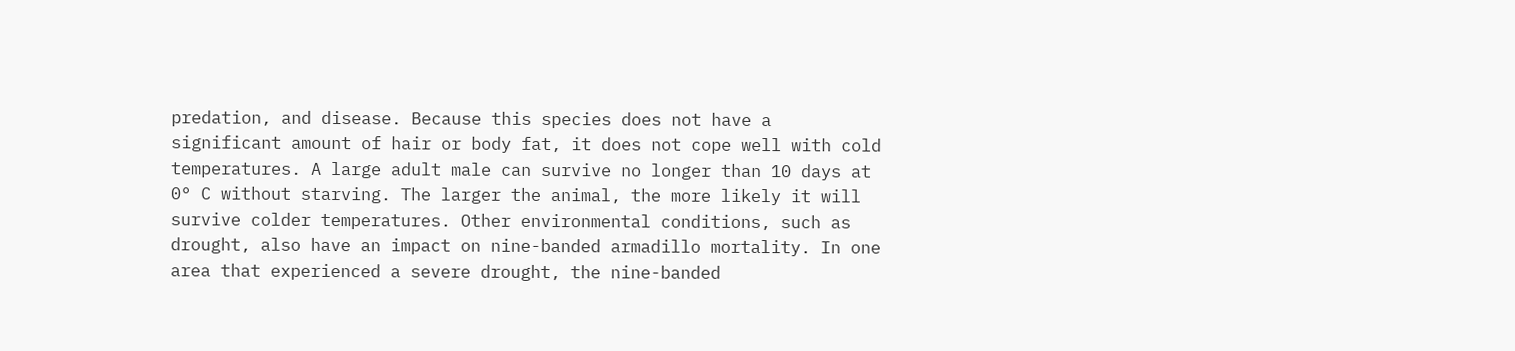predation, and disease. Because this species does not have a significant amount of hair or body fat, it does not cope well with cold temperatures. A large adult male can survive no longer than 10 days at 0° C without starving. The larger the animal, the more likely it will survive colder temperatures. Other environmental conditions, such as drought, also have an impact on nine-banded armadillo mortality. In one area that experienced a severe drought, the nine-banded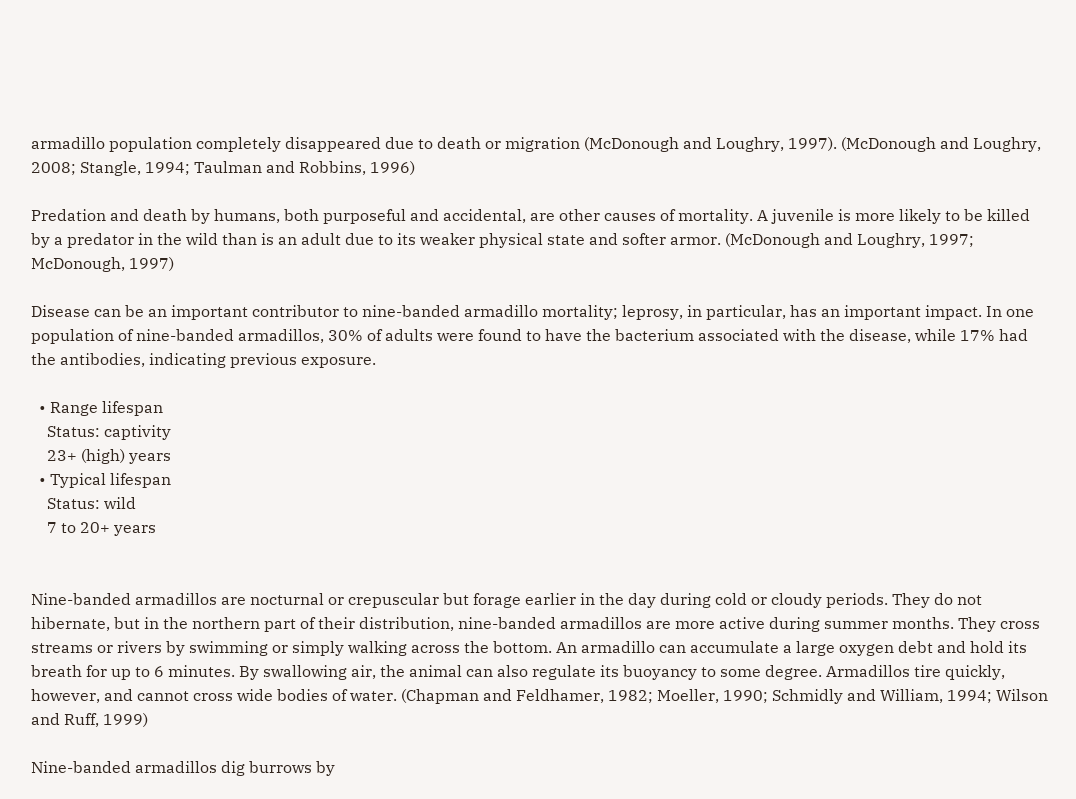armadillo population completely disappeared due to death or migration (McDonough and Loughry, 1997). (McDonough and Loughry, 2008; Stangle, 1994; Taulman and Robbins, 1996)

Predation and death by humans, both purposeful and accidental, are other causes of mortality. A juvenile is more likely to be killed by a predator in the wild than is an adult due to its weaker physical state and softer armor. (McDonough and Loughry, 1997; McDonough, 1997)

Disease can be an important contributor to nine-banded armadillo mortality; leprosy, in particular, has an important impact. In one population of nine-banded armadillos, 30% of adults were found to have the bacterium associated with the disease, while 17% had the antibodies, indicating previous exposure.

  • Range lifespan
    Status: captivity
    23+ (high) years
  • Typical lifespan
    Status: wild
    7 to 20+ years


Nine-banded armadillos are nocturnal or crepuscular but forage earlier in the day during cold or cloudy periods. They do not hibernate, but in the northern part of their distribution, nine-banded armadillos are more active during summer months. They cross streams or rivers by swimming or simply walking across the bottom. An armadillo can accumulate a large oxygen debt and hold its breath for up to 6 minutes. By swallowing air, the animal can also regulate its buoyancy to some degree. Armadillos tire quickly, however, and cannot cross wide bodies of water. (Chapman and Feldhamer, 1982; Moeller, 1990; Schmidly and William, 1994; Wilson and Ruff, 1999)

Nine-banded armadillos dig burrows by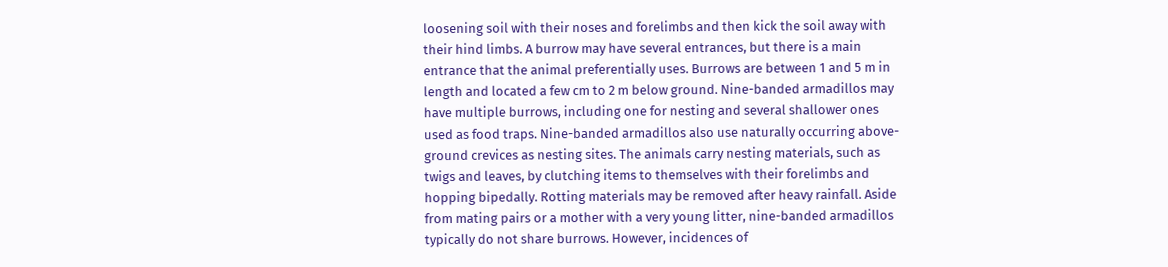loosening soil with their noses and forelimbs and then kick the soil away with their hind limbs. A burrow may have several entrances, but there is a main entrance that the animal preferentially uses. Burrows are between 1 and 5 m in length and located a few cm to 2 m below ground. Nine-banded armadillos may have multiple burrows, including one for nesting and several shallower ones used as food traps. Nine-banded armadillos also use naturally occurring above-ground crevices as nesting sites. The animals carry nesting materials, such as twigs and leaves, by clutching items to themselves with their forelimbs and hopping bipedally. Rotting materials may be removed after heavy rainfall. Aside from mating pairs or a mother with a very young litter, nine-banded armadillos typically do not share burrows. However, incidences of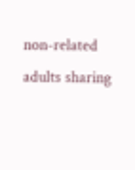non-related adults sharing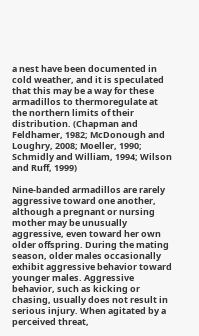a nest have been documented in cold weather, and it is speculated that this may be a way for these armadillos to thermoregulate at the northern limits of their distribution. (Chapman and Feldhamer, 1982; McDonough and Loughry, 2008; Moeller, 1990; Schmidly and William, 1994; Wilson and Ruff, 1999)

Nine-banded armadillos are rarely aggressive toward one another, although a pregnant or nursing mother may be unusually aggressive, even toward her own older offspring. During the mating season, older males occasionally exhibit aggressive behavior toward younger males. Aggressive behavior, such as kicking or chasing, usually does not result in serious injury. When agitated by a perceived threat,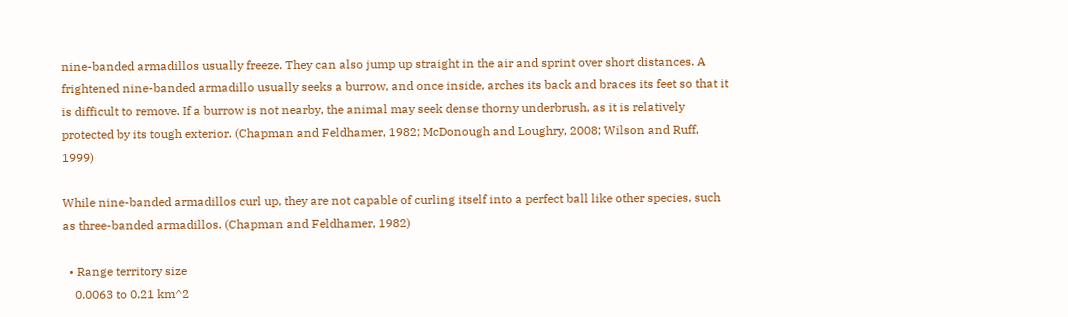nine-banded armadillos usually freeze. They can also jump up straight in the air and sprint over short distances. A frightened nine-banded armadillo usually seeks a burrow, and once inside, arches its back and braces its feet so that it is difficult to remove. If a burrow is not nearby, the animal may seek dense thorny underbrush, as it is relatively protected by its tough exterior. (Chapman and Feldhamer, 1982; McDonough and Loughry, 2008; Wilson and Ruff, 1999)

While nine-banded armadillos curl up, they are not capable of curling itself into a perfect ball like other species, such as three-banded armadillos. (Chapman and Feldhamer, 1982)

  • Range territory size
    0.0063 to 0.21 km^2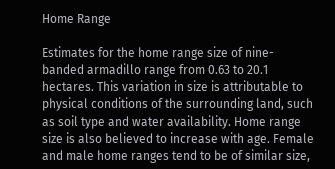Home Range

Estimates for the home range size of nine-banded armadillo range from 0.63 to 20.1 hectares. This variation in size is attributable to physical conditions of the surrounding land, such as soil type and water availability. Home range size is also believed to increase with age. Female and male home ranges tend to be of similar size,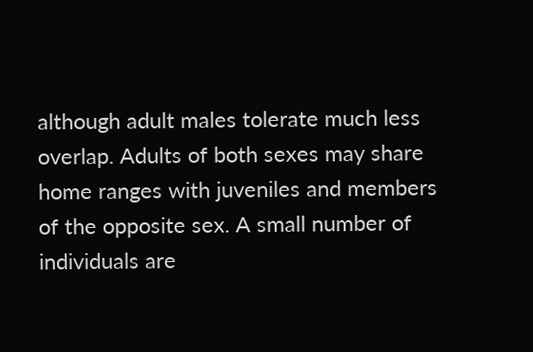although adult males tolerate much less overlap. Adults of both sexes may share home ranges with juveniles and members of the opposite sex. A small number of individuals are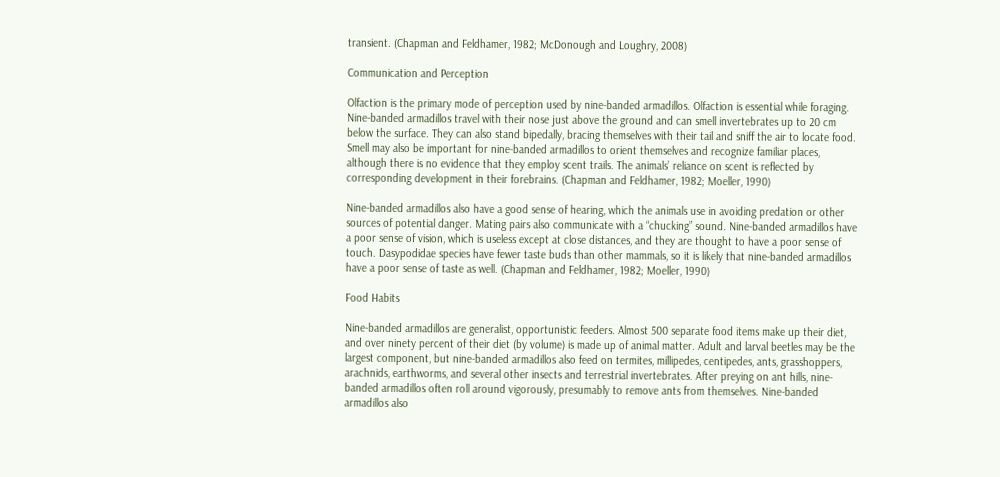transient. (Chapman and Feldhamer, 1982; McDonough and Loughry, 2008)

Communication and Perception

Olfaction is the primary mode of perception used by nine-banded armadillos. Olfaction is essential while foraging. Nine-banded armadillos travel with their nose just above the ground and can smell invertebrates up to 20 cm below the surface. They can also stand bipedally, bracing themselves with their tail and sniff the air to locate food. Smell may also be important for nine-banded armadillos to orient themselves and recognize familiar places, although there is no evidence that they employ scent trails. The animals’ reliance on scent is reflected by corresponding development in their forebrains. (Chapman and Feldhamer, 1982; Moeller, 1990)

Nine-banded armadillos also have a good sense of hearing, which the animals use in avoiding predation or other sources of potential danger. Mating pairs also communicate with a “chucking” sound. Nine-banded armadillos have a poor sense of vision, which is useless except at close distances, and they are thought to have a poor sense of touch. Dasypodidae species have fewer taste buds than other mammals, so it is likely that nine-banded armadillos have a poor sense of taste as well. (Chapman and Feldhamer, 1982; Moeller, 1990)

Food Habits

Nine-banded armadillos are generalist, opportunistic feeders. Almost 500 separate food items make up their diet, and over ninety percent of their diet (by volume) is made up of animal matter. Adult and larval beetles may be the largest component, but nine-banded armadillos also feed on termites, millipedes, centipedes, ants, grasshoppers, arachnids, earthworms, and several other insects and terrestrial invertebrates. After preying on ant hills, nine-banded armadillos often roll around vigorously, presumably to remove ants from themselves. Nine-banded armadillos also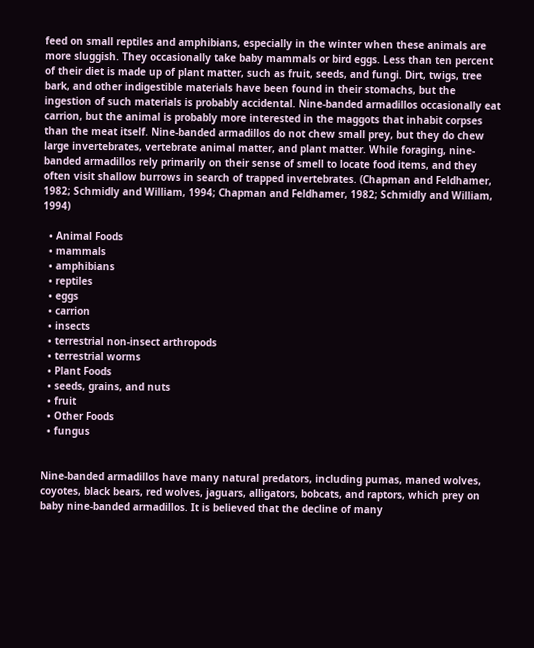feed on small reptiles and amphibians, especially in the winter when these animals are more sluggish. They occasionally take baby mammals or bird eggs. Less than ten percent of their diet is made up of plant matter, such as fruit, seeds, and fungi. Dirt, twigs, tree bark, and other indigestible materials have been found in their stomachs, but the ingestion of such materials is probably accidental. Nine-banded armadillos occasionally eat carrion, but the animal is probably more interested in the maggots that inhabit corpses than the meat itself. Nine-banded armadillos do not chew small prey, but they do chew large invertebrates, vertebrate animal matter, and plant matter. While foraging, nine-banded armadillos rely primarily on their sense of smell to locate food items, and they often visit shallow burrows in search of trapped invertebrates. (Chapman and Feldhamer, 1982; Schmidly and William, 1994; Chapman and Feldhamer, 1982; Schmidly and William, 1994)

  • Animal Foods
  • mammals
  • amphibians
  • reptiles
  • eggs
  • carrion
  • insects
  • terrestrial non-insect arthropods
  • terrestrial worms
  • Plant Foods
  • seeds, grains, and nuts
  • fruit
  • Other Foods
  • fungus


Nine-banded armadillos have many natural predators, including pumas, maned wolves, coyotes, black bears, red wolves, jaguars, alligators, bobcats, and raptors, which prey on baby nine-banded armadillos. It is believed that the decline of many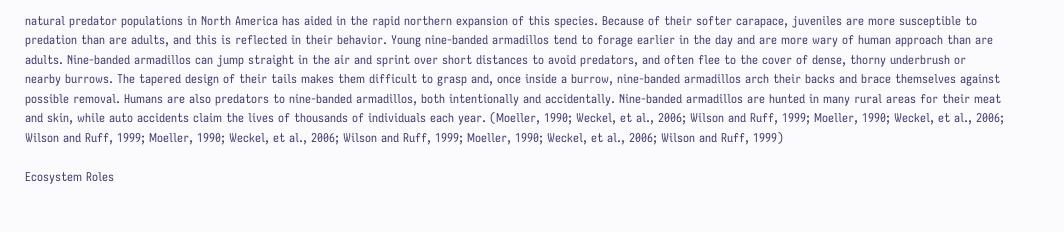natural predator populations in North America has aided in the rapid northern expansion of this species. Because of their softer carapace, juveniles are more susceptible to predation than are adults, and this is reflected in their behavior. Young nine-banded armadillos tend to forage earlier in the day and are more wary of human approach than are adults. Nine-banded armadillos can jump straight in the air and sprint over short distances to avoid predators, and often flee to the cover of dense, thorny underbrush or nearby burrows. The tapered design of their tails makes them difficult to grasp and, once inside a burrow, nine-banded armadillos arch their backs and brace themselves against possible removal. Humans are also predators to nine-banded armadillos, both intentionally and accidentally. Nine-banded armadillos are hunted in many rural areas for their meat and skin, while auto accidents claim the lives of thousands of individuals each year. (Moeller, 1990; Weckel, et al., 2006; Wilson and Ruff, 1999; Moeller, 1990; Weckel, et al., 2006; Wilson and Ruff, 1999; Moeller, 1990; Weckel, et al., 2006; Wilson and Ruff, 1999; Moeller, 1990; Weckel, et al., 2006; Wilson and Ruff, 1999)

Ecosystem Roles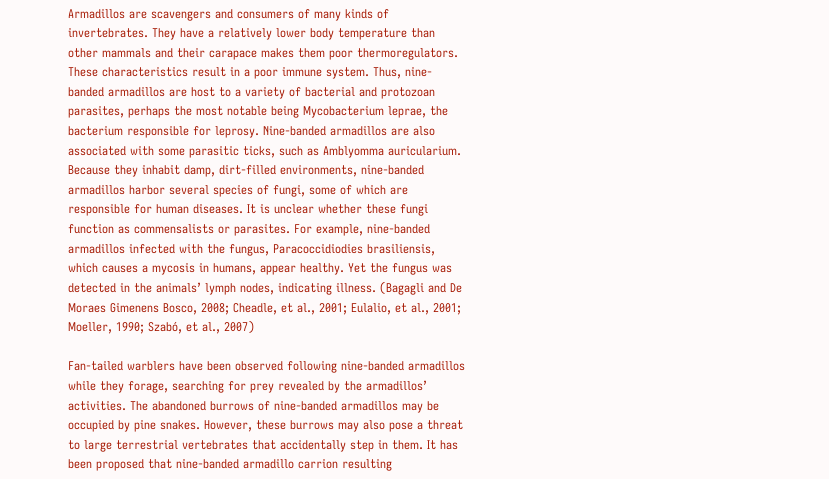Armadillos are scavengers and consumers of many kinds of invertebrates. They have a relatively lower body temperature than other mammals and their carapace makes them poor thermoregulators. These characteristics result in a poor immune system. Thus, nine-banded armadillos are host to a variety of bacterial and protozoan parasites, perhaps the most notable being Mycobacterium leprae, the bacterium responsible for leprosy. Nine-banded armadillos are also associated with some parasitic ticks, such as Amblyomma auricularium. Because they inhabit damp, dirt-filled environments, nine-banded armadillos harbor several species of fungi, some of which are responsible for human diseases. It is unclear whether these fungi function as commensalists or parasites. For example, nine-banded armadillos infected with the fungus, Paracoccidiodies brasiliensis, which causes a mycosis in humans, appear healthy. Yet the fungus was detected in the animals’ lymph nodes, indicating illness. (Bagagli and De Moraes Gimenens Bosco, 2008; Cheadle, et al., 2001; Eulalio, et al., 2001; Moeller, 1990; Szabó, et al., 2007)

Fan-tailed warblers have been observed following nine-banded armadillos while they forage, searching for prey revealed by the armadillos’ activities. The abandoned burrows of nine-banded armadillos may be occupied by pine snakes. However, these burrows may also pose a threat to large terrestrial vertebrates that accidentally step in them. It has been proposed that nine-banded armadillo carrion resulting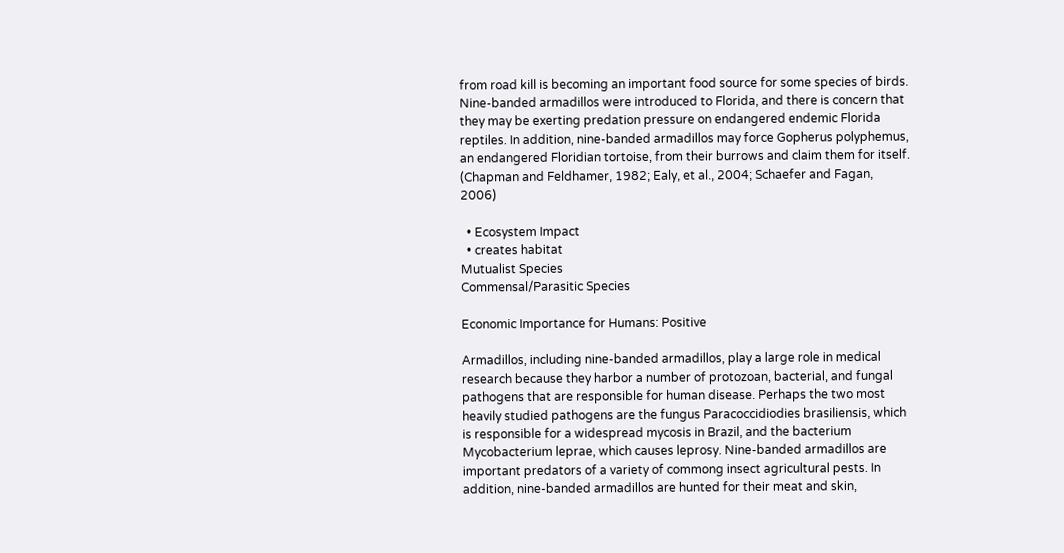from road kill is becoming an important food source for some species of birds. Nine-banded armadillos were introduced to Florida, and there is concern that they may be exerting predation pressure on endangered endemic Florida reptiles. In addition, nine-banded armadillos may force Gopherus polyphemus, an endangered Floridian tortoise, from their burrows and claim them for itself. (Chapman and Feldhamer, 1982; Ealy, et al., 2004; Schaefer and Fagan, 2006)

  • Ecosystem Impact
  • creates habitat
Mutualist Species
Commensal/Parasitic Species

Economic Importance for Humans: Positive

Armadillos, including nine-banded armadillos, play a large role in medical research because they harbor a number of protozoan, bacterial, and fungal pathogens that are responsible for human disease. Perhaps the two most heavily studied pathogens are the fungus Paracoccidiodies brasiliensis, which is responsible for a widespread mycosis in Brazil, and the bacterium Mycobacterium leprae, which causes leprosy. Nine-banded armadillos are important predators of a variety of commong insect agricultural pests. In addition, nine-banded armadillos are hunted for their meat and skin,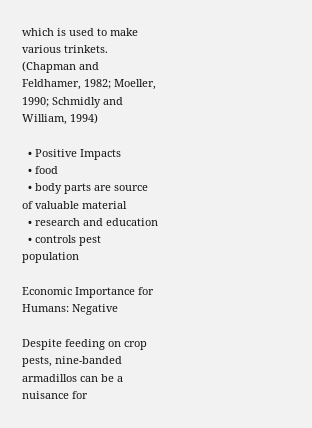which is used to make various trinkets. (Chapman and Feldhamer, 1982; Moeller, 1990; Schmidly and William, 1994)

  • Positive Impacts
  • food
  • body parts are source of valuable material
  • research and education
  • controls pest population

Economic Importance for Humans: Negative

Despite feeding on crop pests, nine-banded armadillos can be a nuisance for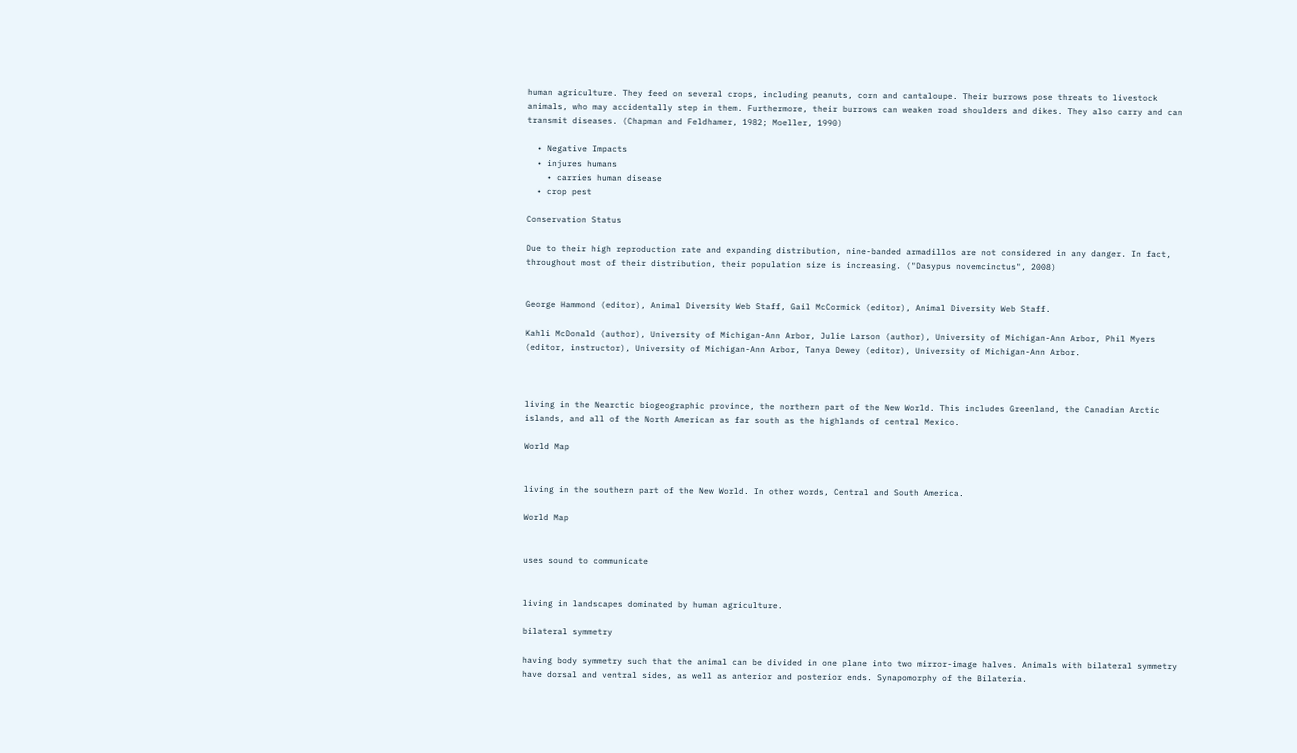human agriculture. They feed on several crops, including peanuts, corn and cantaloupe. Their burrows pose threats to livestock animals, who may accidentally step in them. Furthermore, their burrows can weaken road shoulders and dikes. They also carry and can transmit diseases. (Chapman and Feldhamer, 1982; Moeller, 1990)

  • Negative Impacts
  • injures humans
    • carries human disease
  • crop pest

Conservation Status

Due to their high reproduction rate and expanding distribution, nine-banded armadillos are not considered in any danger. In fact, throughout most of their distribution, their population size is increasing. ("Dasypus novemcinctus", 2008)


George Hammond (editor), Animal Diversity Web Staff, Gail McCormick (editor), Animal Diversity Web Staff.

Kahli McDonald (author), University of Michigan-Ann Arbor, Julie Larson (author), University of Michigan-Ann Arbor, Phil Myers (editor, instructor), University of Michigan-Ann Arbor, Tanya Dewey (editor), University of Michigan-Ann Arbor.



living in the Nearctic biogeographic province, the northern part of the New World. This includes Greenland, the Canadian Arctic islands, and all of the North American as far south as the highlands of central Mexico.

World Map


living in the southern part of the New World. In other words, Central and South America.

World Map


uses sound to communicate


living in landscapes dominated by human agriculture.

bilateral symmetry

having body symmetry such that the animal can be divided in one plane into two mirror-image halves. Animals with bilateral symmetry have dorsal and ventral sides, as well as anterior and posterior ends. Synapomorphy of the Bilateria.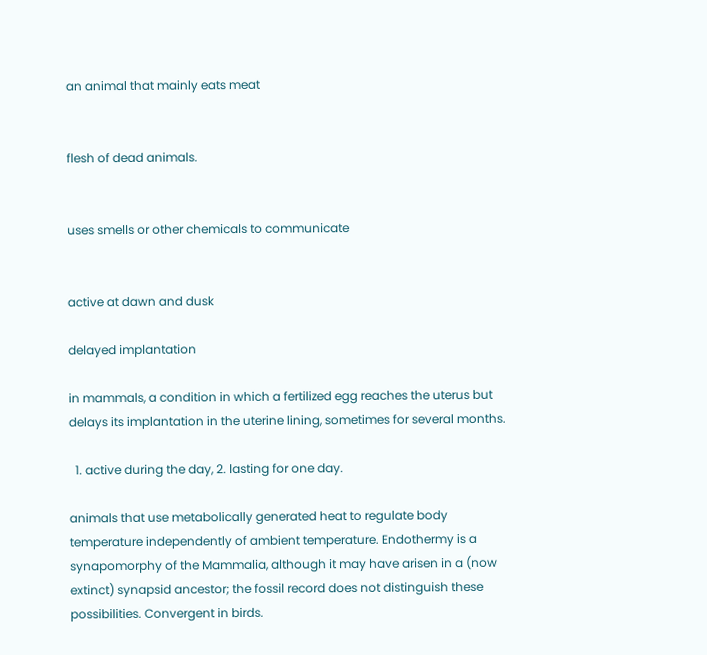an animal that mainly eats meat


flesh of dead animals.


uses smells or other chemicals to communicate


active at dawn and dusk

delayed implantation

in mammals, a condition in which a fertilized egg reaches the uterus but delays its implantation in the uterine lining, sometimes for several months.

  1. active during the day, 2. lasting for one day.

animals that use metabolically generated heat to regulate body temperature independently of ambient temperature. Endothermy is a synapomorphy of the Mammalia, although it may have arisen in a (now extinct) synapsid ancestor; the fossil record does not distinguish these possibilities. Convergent in birds.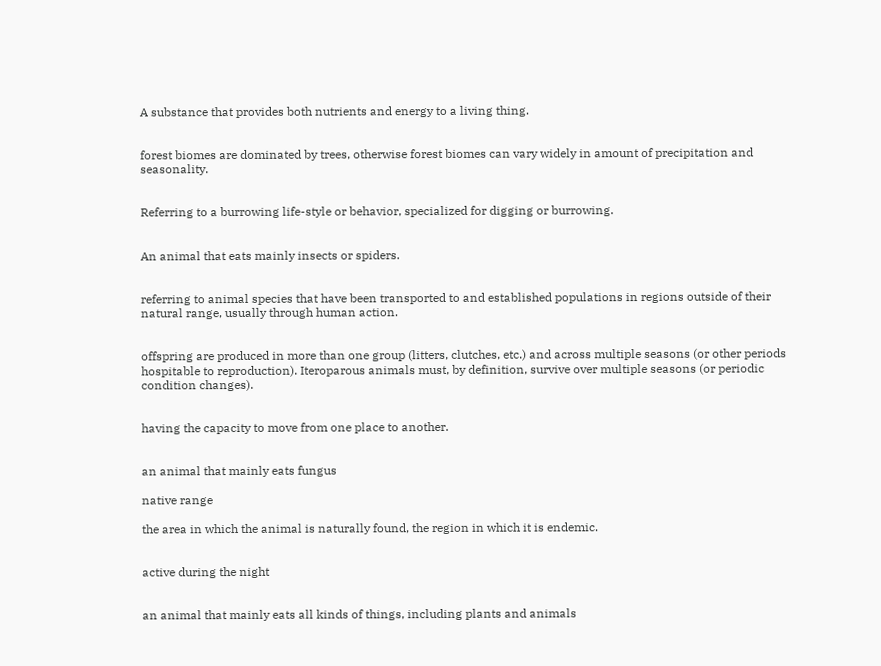A substance that provides both nutrients and energy to a living thing.


forest biomes are dominated by trees, otherwise forest biomes can vary widely in amount of precipitation and seasonality.


Referring to a burrowing life-style or behavior, specialized for digging or burrowing.


An animal that eats mainly insects or spiders.


referring to animal species that have been transported to and established populations in regions outside of their natural range, usually through human action.


offspring are produced in more than one group (litters, clutches, etc.) and across multiple seasons (or other periods hospitable to reproduction). Iteroparous animals must, by definition, survive over multiple seasons (or periodic condition changes).


having the capacity to move from one place to another.


an animal that mainly eats fungus

native range

the area in which the animal is naturally found, the region in which it is endemic.


active during the night


an animal that mainly eats all kinds of things, including plants and animals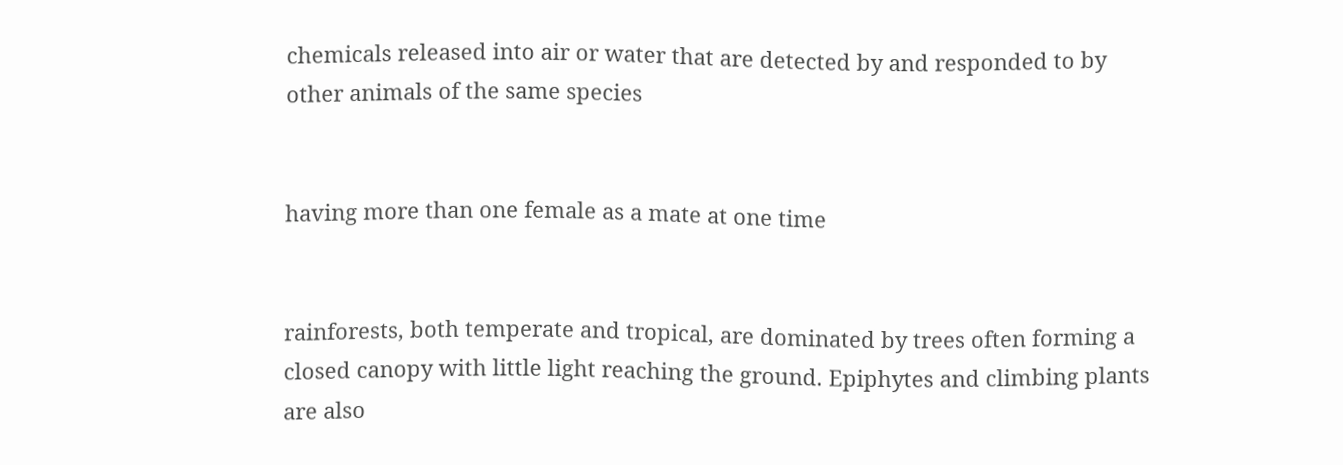chemicals released into air or water that are detected by and responded to by other animals of the same species


having more than one female as a mate at one time


rainforests, both temperate and tropical, are dominated by trees often forming a closed canopy with little light reaching the ground. Epiphytes and climbing plants are also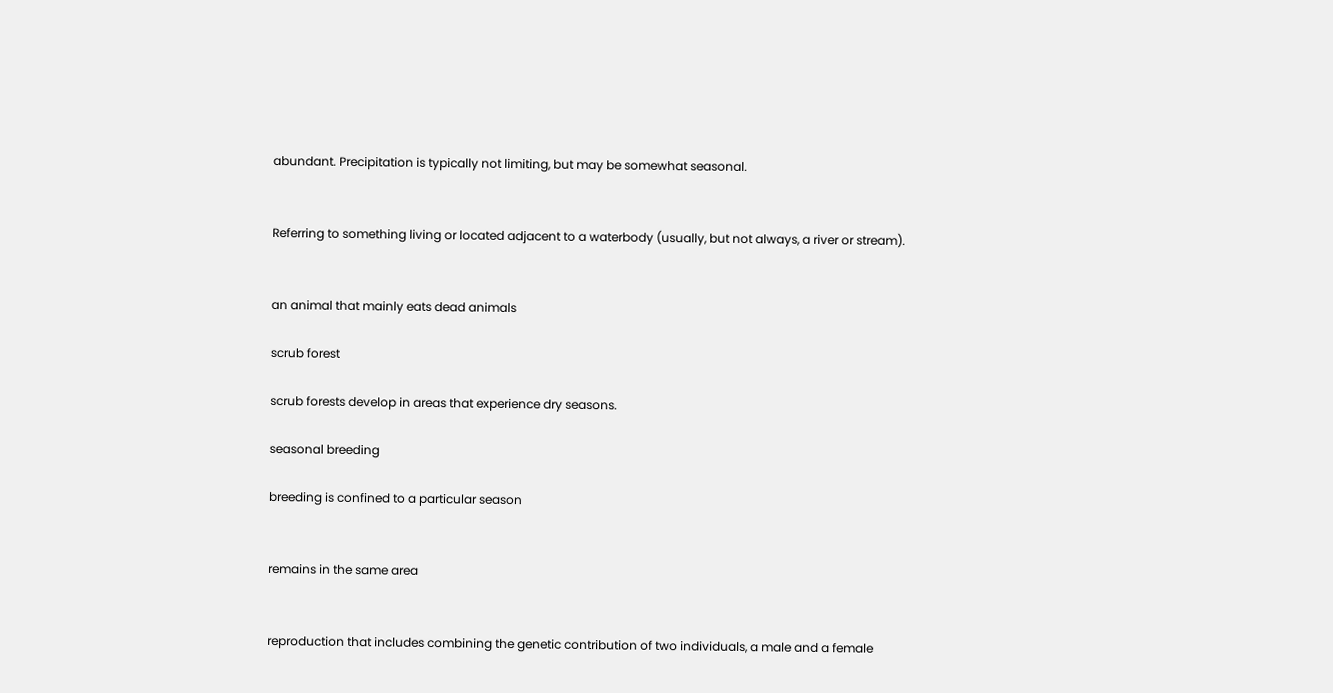abundant. Precipitation is typically not limiting, but may be somewhat seasonal.


Referring to something living or located adjacent to a waterbody (usually, but not always, a river or stream).


an animal that mainly eats dead animals

scrub forest

scrub forests develop in areas that experience dry seasons.

seasonal breeding

breeding is confined to a particular season


remains in the same area


reproduction that includes combining the genetic contribution of two individuals, a male and a female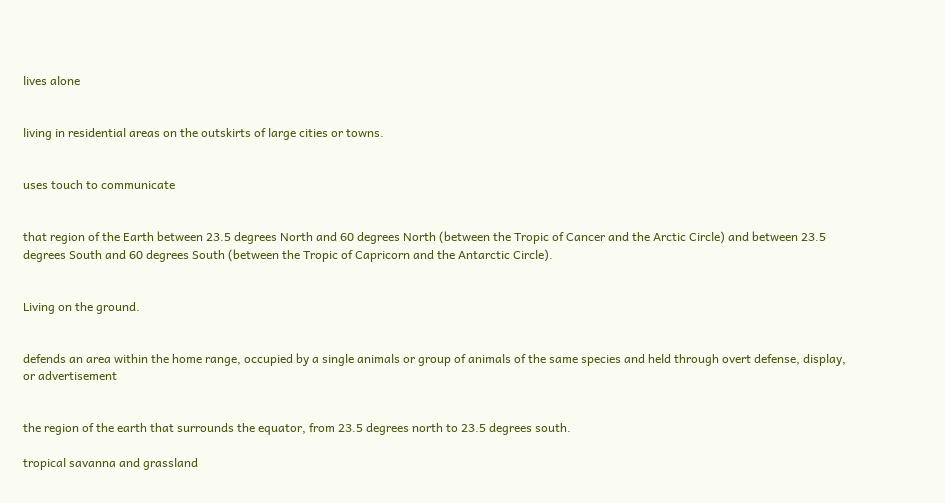lives alone


living in residential areas on the outskirts of large cities or towns.


uses touch to communicate


that region of the Earth between 23.5 degrees North and 60 degrees North (between the Tropic of Cancer and the Arctic Circle) and between 23.5 degrees South and 60 degrees South (between the Tropic of Capricorn and the Antarctic Circle).


Living on the ground.


defends an area within the home range, occupied by a single animals or group of animals of the same species and held through overt defense, display, or advertisement


the region of the earth that surrounds the equator, from 23.5 degrees north to 23.5 degrees south.

tropical savanna and grassland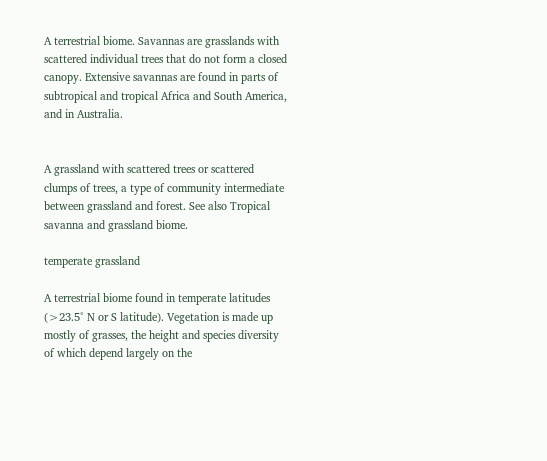A terrestrial biome. Savannas are grasslands with scattered individual trees that do not form a closed canopy. Extensive savannas are found in parts of subtropical and tropical Africa and South America, and in Australia.


A grassland with scattered trees or scattered clumps of trees, a type of community intermediate between grassland and forest. See also Tropical savanna and grassland biome.

temperate grassland

A terrestrial biome found in temperate latitudes (>23.5° N or S latitude). Vegetation is made up mostly of grasses, the height and species diversity of which depend largely on the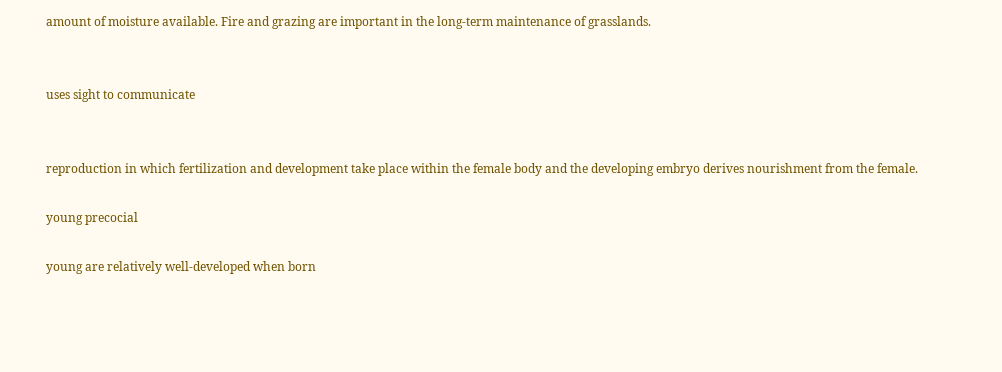amount of moisture available. Fire and grazing are important in the long-term maintenance of grasslands.


uses sight to communicate


reproduction in which fertilization and development take place within the female body and the developing embryo derives nourishment from the female.

young precocial

young are relatively well-developed when born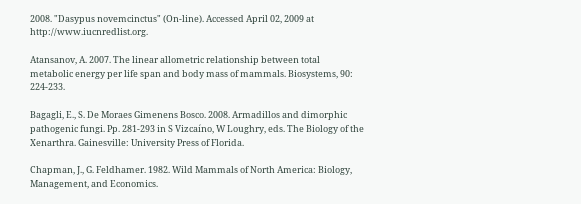2008. "Dasypus novemcinctus" (On-line). Accessed April 02, 2009 at http://www.iucnredlist.org.

Atansanov, A. 2007. The linear allometric relationship between total metabolic energy per life span and body mass of mammals. Biosystems, 90: 224-233.

Bagagli, E., S. De Moraes Gimenens Bosco. 2008. Armadillos and dimorphic pathogenic fungi. Pp. 281-293 in S Vizcaíno, W Loughry, eds. The Biology of the Xenarthra. Gainesville: University Press of Florida.

Chapman, J., G. Feldhamer. 1982. Wild Mammals of North America: Biology, Management, and Economics.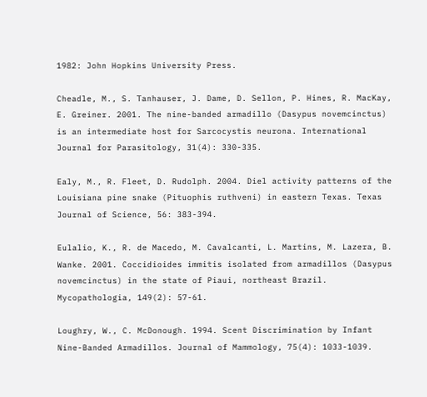1982: John Hopkins University Press.

Cheadle, M., S. Tanhauser, J. Dame, D. Sellon, P. Hines, R. MacKay, E. Greiner. 2001. The nine-banded armadillo (Dasypus novemcinctus) is an intermediate host for Sarcocystis neurona. International Journal for Parasitology, 31(4): 330-335.

Ealy, M., R. Fleet, D. Rudolph. 2004. Diel activity patterns of the Louisiana pine snake (Pituophis ruthveni) in eastern Texas. Texas Journal of Science, 56: 383-394.

Eulalio, K., R. de Macedo, M. Cavalcanti, L. Martins, M. Lazera, B. Wanke. 2001. Coccidioides immitis isolated from armadillos (Dasypus novemcinctus) in the state of Piaui, northeast Brazil. Mycopathologia, 149(2): 57-61.

Loughry, W., C. McDonough. 1994. Scent Discrimination by Infant Nine-Banded Armadillos. Journal of Mammology, 75(4): 1033-1039.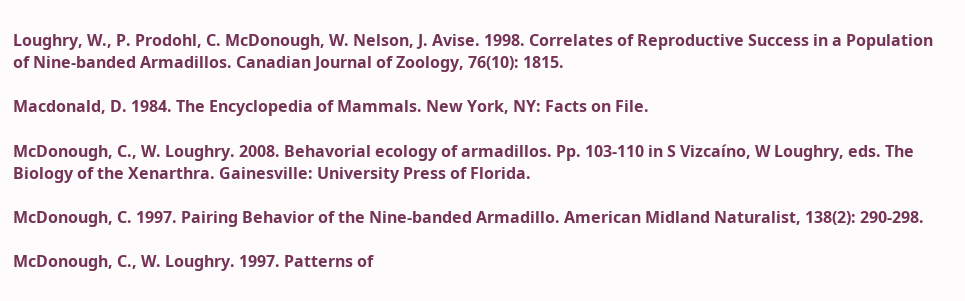Loughry, W., P. Prodohl, C. McDonough, W. Nelson, J. Avise. 1998. Correlates of Reproductive Success in a Population of Nine-banded Armadillos. Canadian Journal of Zoology, 76(10): 1815.

Macdonald, D. 1984. The Encyclopedia of Mammals. New York, NY: Facts on File.

McDonough, C., W. Loughry. 2008. Behavorial ecology of armadillos. Pp. 103-110 in S Vizcaíno, W Loughry, eds. The Biology of the Xenarthra. Gainesville: University Press of Florida.

McDonough, C. 1997. Pairing Behavior of the Nine-banded Armadillo. American Midland Naturalist, 138(2): 290-298.

McDonough, C., W. Loughry. 1997. Patterns of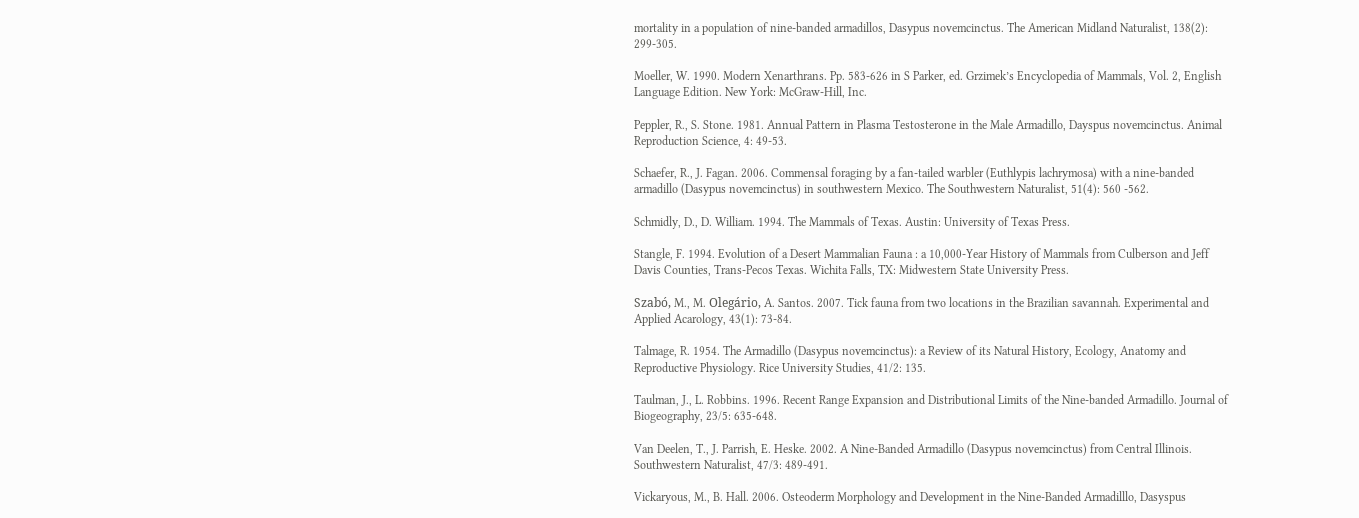mortality in a population of nine-banded armadillos, Dasypus novemcinctus. The American Midland Naturalist, 138(2): 299-305.

Moeller, W. 1990. Modern Xenarthrans. Pp. 583-626 in S Parker, ed. Grzimek’s Encyclopedia of Mammals, Vol. 2, English Language Edition. New York: McGraw-Hill, Inc.

Peppler, R., S. Stone. 1981. Annual Pattern in Plasma Testosterone in the Male Armadillo, Dayspus novemcinctus. Animal Reproduction Science, 4: 49-53.

Schaefer, R., J. Fagan. 2006. Commensal foraging by a fan-tailed warbler (Euthlypis lachrymosa) with a nine-banded armadillo (Dasypus novemcinctus) in southwestern Mexico. The Southwestern Naturalist, 51(4): 560 -562.

Schmidly, D., D. William. 1994. The Mammals of Texas. Austin: University of Texas Press.

Stangle, F. 1994. Evolution of a Desert Mammalian Fauna : a 10,000-Year History of Mammals from Culberson and Jeff Davis Counties, Trans-Pecos Texas. Wichita Falls, TX: Midwestern State University Press.

Szabó, M., M. Olegário, A. Santos. 2007. Tick fauna from two locations in the Brazilian savannah. Experimental and Applied Acarology, 43(1): 73-84.

Talmage, R. 1954. The Armadillo (Dasypus novemcinctus): a Review of its Natural History, Ecology, Anatomy and Reproductive Physiology. Rice University Studies, 41/2: 135.

Taulman, J., L. Robbins. 1996. Recent Range Expansion and Distributional Limits of the Nine-banded Armadillo. Journal of Biogeography, 23/5: 635-648.

Van Deelen, T., J. Parrish, E. Heske. 2002. A Nine-Banded Armadillo (Dasypus novemcinctus) from Central Illinois. Southwestern Naturalist, 47/3: 489-491.

Vickaryous, M., B. Hall. 2006. Osteoderm Morphology and Development in the Nine-Banded Armadilllo, Dasyspus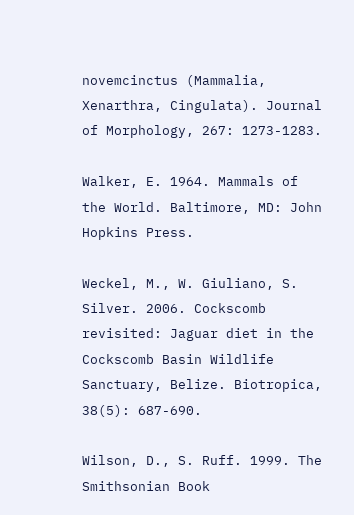novemcinctus (Mammalia, Xenarthra, Cingulata). Journal of Morphology, 267: 1273-1283.

Walker, E. 1964. Mammals of the World. Baltimore, MD: John Hopkins Press.

Weckel, M., W. Giuliano, S. Silver. 2006. Cockscomb revisited: Jaguar diet in the Cockscomb Basin Wildlife Sanctuary, Belize. Biotropica, 38(5): 687-690.

Wilson, D., S. Ruff. 1999. The Smithsonian Book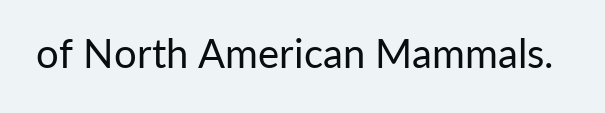of North American Mammals.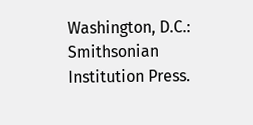Washington, D.C.: Smithsonian Institution Press.